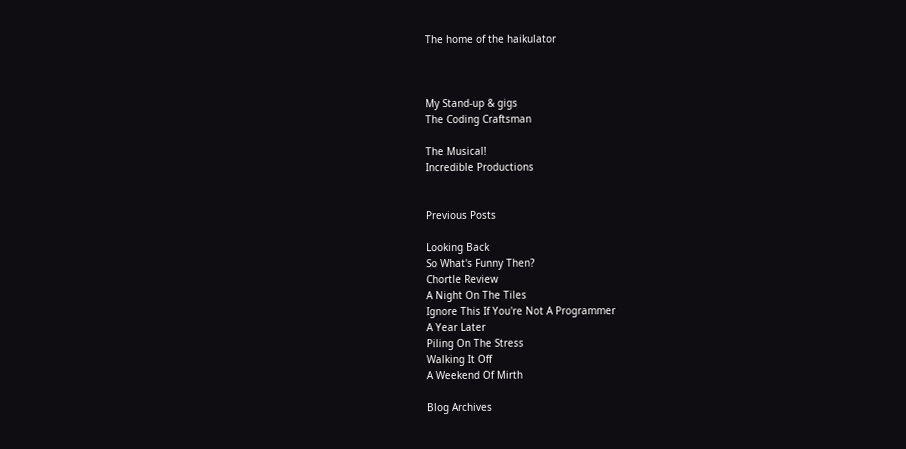The home of the haikulator



My Stand-up & gigs
The Coding Craftsman

The Musical!
Incredible Productions


Previous Posts

Looking Back
So What's Funny Then?
Chortle Review
A Night On The Tiles
Ignore This If You're Not A Programmer
A Year Later
Piling On The Stress
Walking It Off
A Weekend Of Mirth

Blog Archives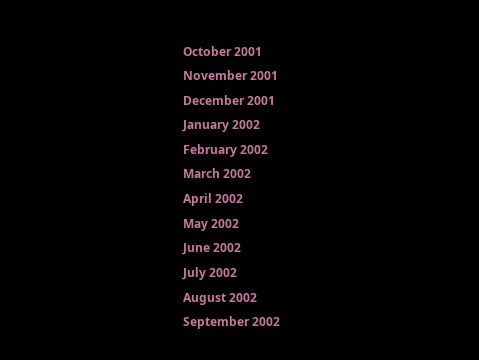October 2001
November 2001
December 2001
January 2002
February 2002
March 2002
April 2002
May 2002
June 2002
July 2002
August 2002
September 2002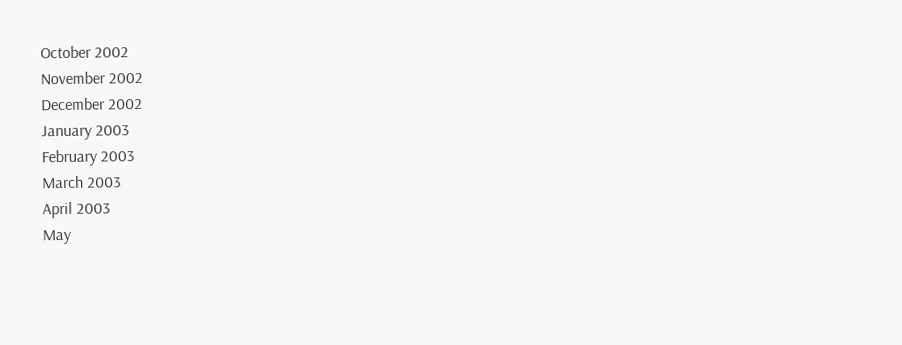October 2002
November 2002
December 2002
January 2003
February 2003
March 2003
April 2003
May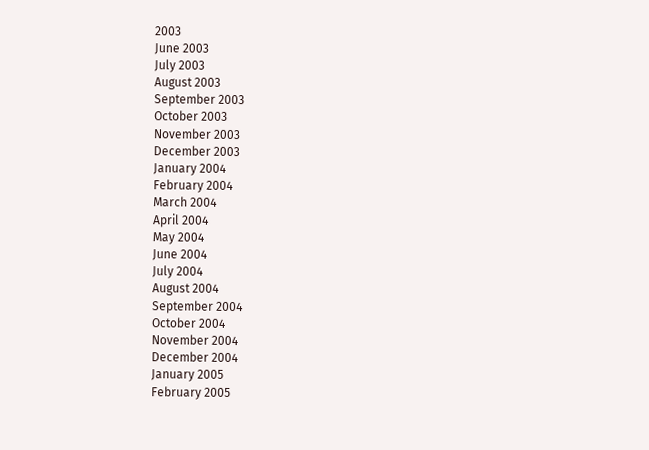2003
June 2003
July 2003
August 2003
September 2003
October 2003
November 2003
December 2003
January 2004
February 2004
March 2004
April 2004
May 2004
June 2004
July 2004
August 2004
September 2004
October 2004
November 2004
December 2004
January 2005
February 2005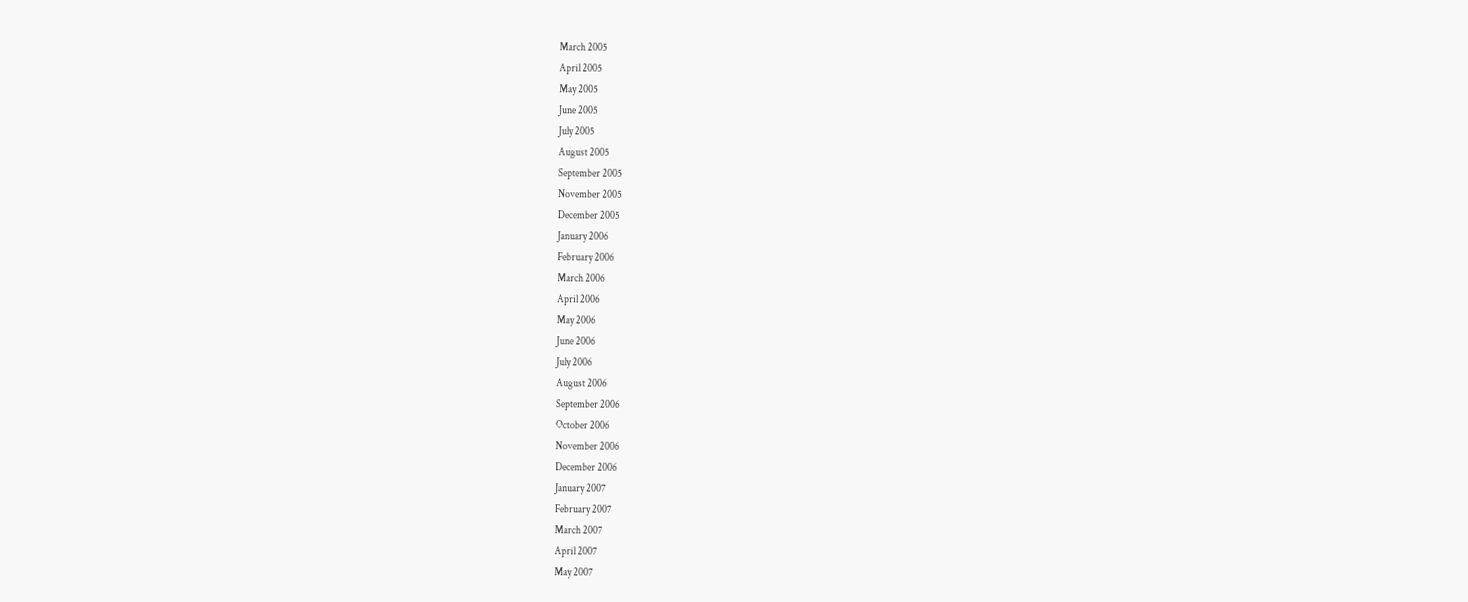March 2005
April 2005
May 2005
June 2005
July 2005
August 2005
September 2005
November 2005
December 2005
January 2006
February 2006
March 2006
April 2006
May 2006
June 2006
July 2006
August 2006
September 2006
October 2006
November 2006
December 2006
January 2007
February 2007
March 2007
April 2007
May 2007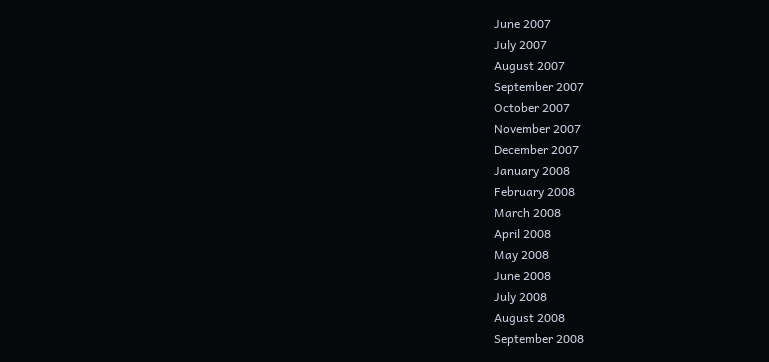June 2007
July 2007
August 2007
September 2007
October 2007
November 2007
December 2007
January 2008
February 2008
March 2008
April 2008
May 2008
June 2008
July 2008
August 2008
September 2008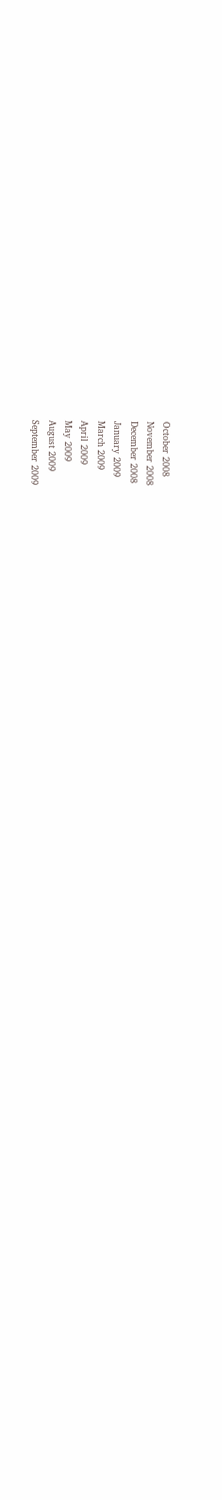October 2008
November 2008
December 2008
January 2009
March 2009
April 2009
May 2009
August 2009
September 2009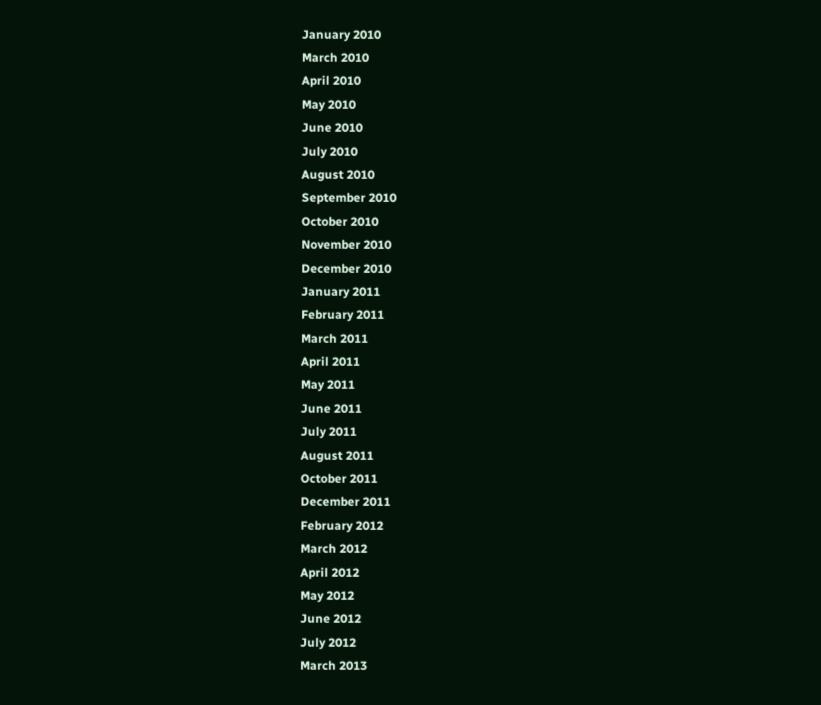January 2010
March 2010
April 2010
May 2010
June 2010
July 2010
August 2010
September 2010
October 2010
November 2010
December 2010
January 2011
February 2011
March 2011
April 2011
May 2011
June 2011
July 2011
August 2011
October 2011
December 2011
February 2012
March 2012
April 2012
May 2012
June 2012
July 2012
March 2013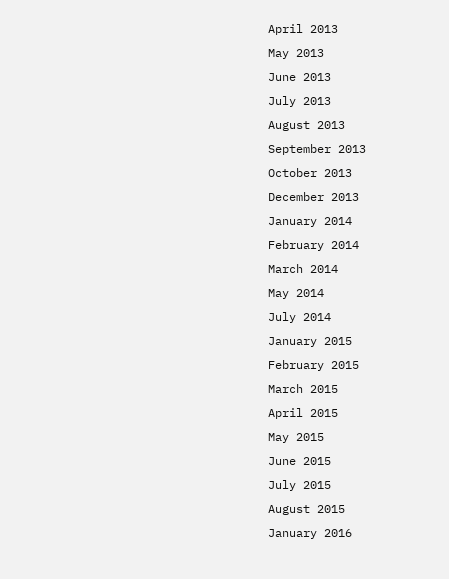April 2013
May 2013
June 2013
July 2013
August 2013
September 2013
October 2013
December 2013
January 2014
February 2014
March 2014
May 2014
July 2014
January 2015
February 2015
March 2015
April 2015
May 2015
June 2015
July 2015
August 2015
January 2016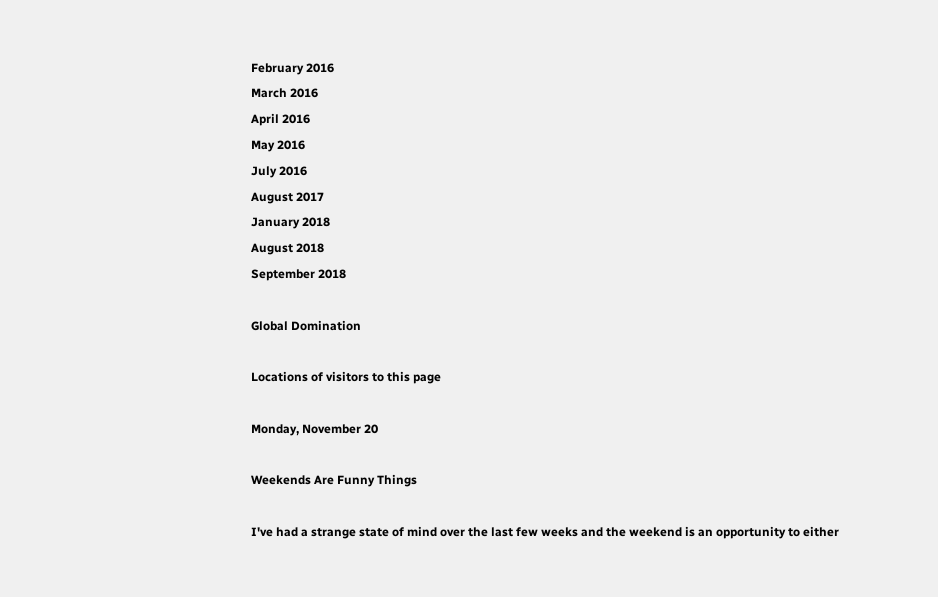February 2016
March 2016
April 2016
May 2016
July 2016
August 2017
January 2018
August 2018
September 2018

Global Domination

Locations of visitors to this page

Monday, November 20

Weekends Are Funny Things

I've had a strange state of mind over the last few weeks and the weekend is an opportunity to either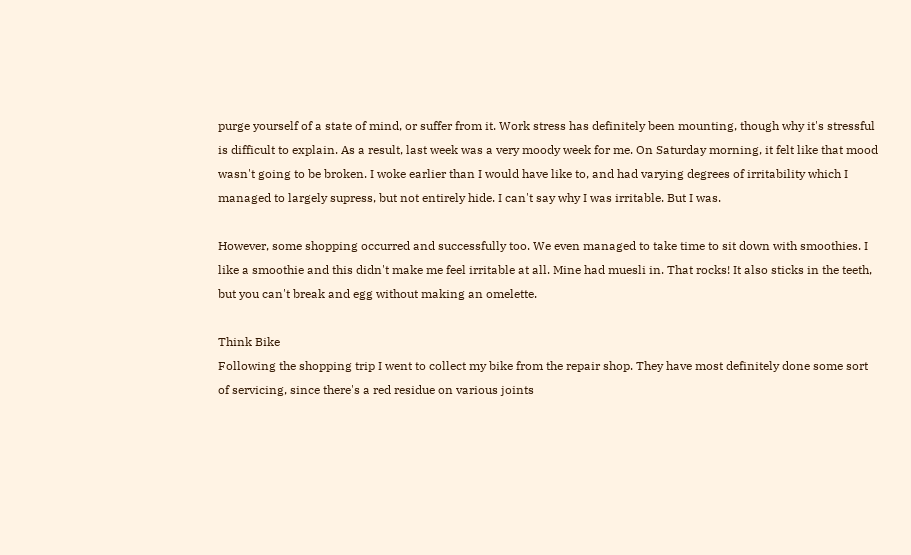purge yourself of a state of mind, or suffer from it. Work stress has definitely been mounting, though why it's stressful is difficult to explain. As a result, last week was a very moody week for me. On Saturday morning, it felt like that mood wasn't going to be broken. I woke earlier than I would have like to, and had varying degrees of irritability which I managed to largely supress, but not entirely hide. I can't say why I was irritable. But I was.

However, some shopping occurred and successfully too. We even managed to take time to sit down with smoothies. I like a smoothie and this didn't make me feel irritable at all. Mine had muesli in. That rocks! It also sticks in the teeth, but you can't break and egg without making an omelette.

Think Bike
Following the shopping trip I went to collect my bike from the repair shop. They have most definitely done some sort of servicing, since there's a red residue on various joints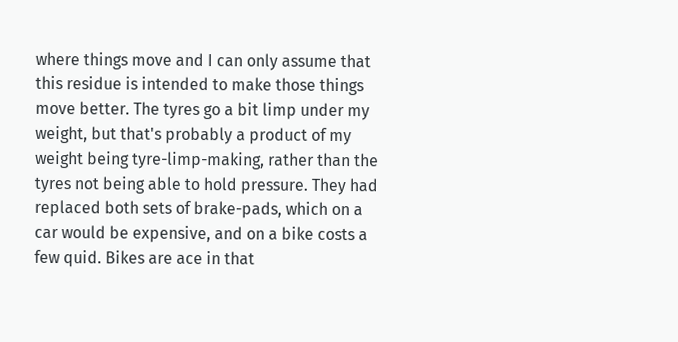where things move and I can only assume that this residue is intended to make those things move better. The tyres go a bit limp under my weight, but that's probably a product of my weight being tyre-limp-making, rather than the tyres not being able to hold pressure. They had replaced both sets of brake-pads, which on a car would be expensive, and on a bike costs a few quid. Bikes are ace in that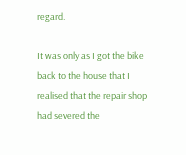regard.

It was only as I got the bike back to the house that I realised that the repair shop had severed the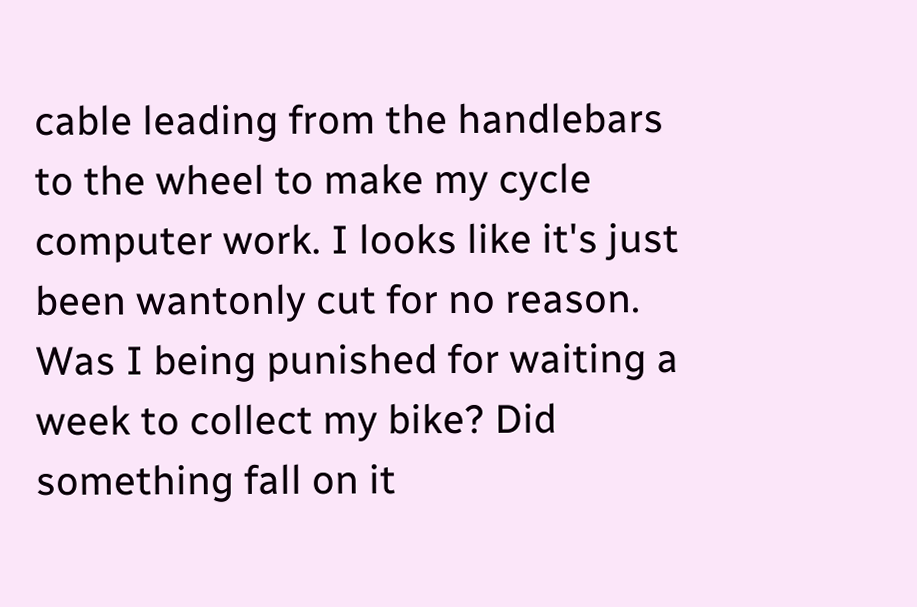cable leading from the handlebars to the wheel to make my cycle computer work. I looks like it's just been wantonly cut for no reason. Was I being punished for waiting a week to collect my bike? Did something fall on it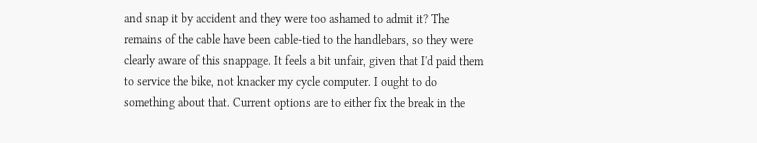and snap it by accident and they were too ashamed to admit it? The remains of the cable have been cable-tied to the handlebars, so they were clearly aware of this snappage. It feels a bit unfair, given that I'd paid them to service the bike, not knacker my cycle computer. I ought to do something about that. Current options are to either fix the break in the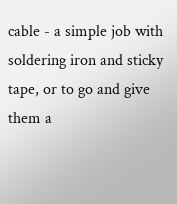cable - a simple job with soldering iron and sticky tape, or to go and give them a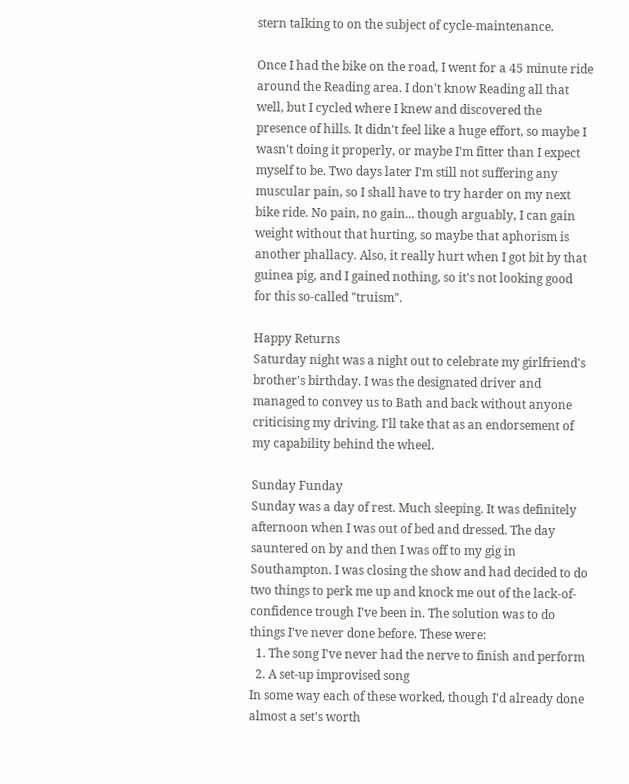stern talking to on the subject of cycle-maintenance.

Once I had the bike on the road, I went for a 45 minute ride around the Reading area. I don't know Reading all that well, but I cycled where I knew and discovered the presence of hills. It didn't feel like a huge effort, so maybe I wasn't doing it properly, or maybe I'm fitter than I expect myself to be. Two days later I'm still not suffering any muscular pain, so I shall have to try harder on my next bike ride. No pain, no gain... though arguably, I can gain weight without that hurting, so maybe that aphorism is another phallacy. Also, it really hurt when I got bit by that guinea pig, and I gained nothing, so it's not looking good for this so-called "truism".

Happy Returns
Saturday night was a night out to celebrate my girlfriend's brother's birthday. I was the designated driver and managed to convey us to Bath and back without anyone criticising my driving. I'll take that as an endorsement of my capability behind the wheel.

Sunday Funday
Sunday was a day of rest. Much sleeping. It was definitely afternoon when I was out of bed and dressed. The day sauntered on by and then I was off to my gig in Southampton. I was closing the show and had decided to do two things to perk me up and knock me out of the lack-of-confidence trough I've been in. The solution was to do things I've never done before. These were:
  1. The song I've never had the nerve to finish and perform
  2. A set-up improvised song
In some way each of these worked, though I'd already done almost a set's worth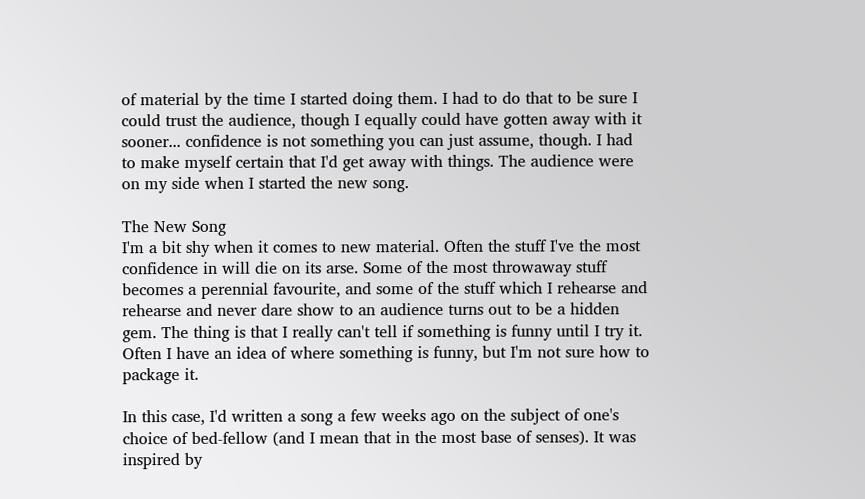of material by the time I started doing them. I had to do that to be sure I could trust the audience, though I equally could have gotten away with it sooner... confidence is not something you can just assume, though. I had to make myself certain that I'd get away with things. The audience were on my side when I started the new song.

The New Song
I'm a bit shy when it comes to new material. Often the stuff I've the most confidence in will die on its arse. Some of the most throwaway stuff becomes a perennial favourite, and some of the stuff which I rehearse and rehearse and never dare show to an audience turns out to be a hidden gem. The thing is that I really can't tell if something is funny until I try it. Often I have an idea of where something is funny, but I'm not sure how to package it.

In this case, I'd written a song a few weeks ago on the subject of one's choice of bed-fellow (and I mean that in the most base of senses). It was inspired by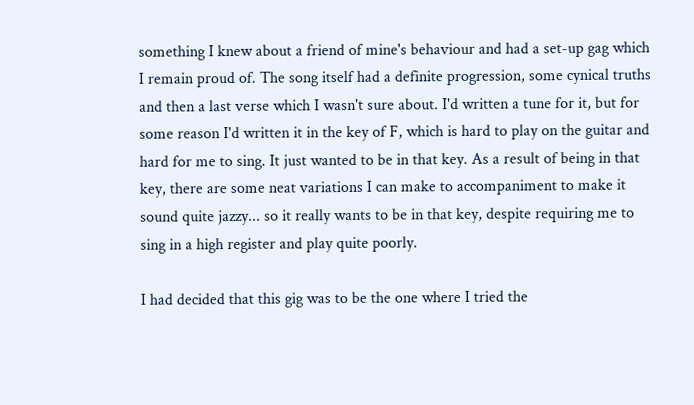something I knew about a friend of mine's behaviour and had a set-up gag which I remain proud of. The song itself had a definite progression, some cynical truths and then a last verse which I wasn't sure about. I'd written a tune for it, but for some reason I'd written it in the key of F, which is hard to play on the guitar and hard for me to sing. It just wanted to be in that key. As a result of being in that key, there are some neat variations I can make to accompaniment to make it sound quite jazzy... so it really wants to be in that key, despite requiring me to sing in a high register and play quite poorly.

I had decided that this gig was to be the one where I tried the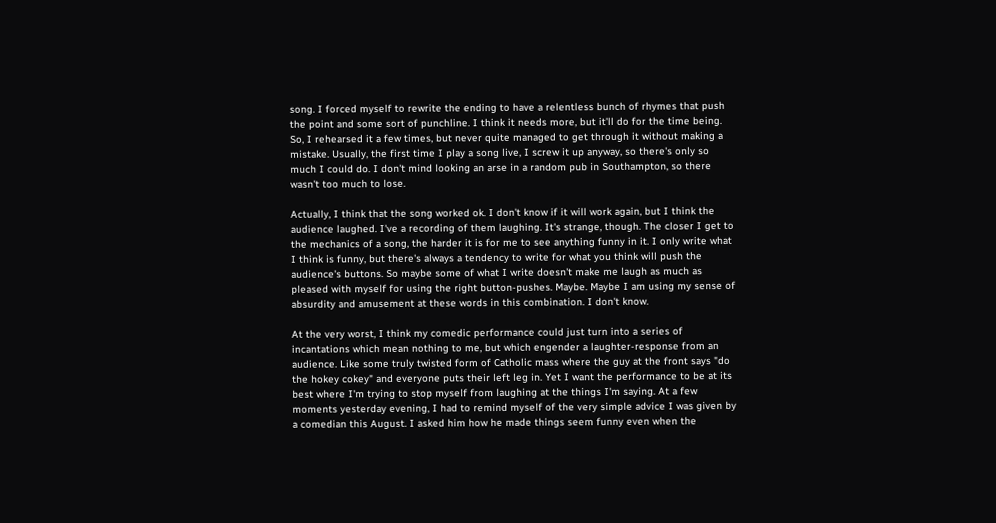song. I forced myself to rewrite the ending to have a relentless bunch of rhymes that push the point and some sort of punchline. I think it needs more, but it'll do for the time being. So, I rehearsed it a few times, but never quite managed to get through it without making a mistake. Usually, the first time I play a song live, I screw it up anyway, so there's only so much I could do. I don't mind looking an arse in a random pub in Southampton, so there wasn't too much to lose.

Actually, I think that the song worked ok. I don't know if it will work again, but I think the audience laughed. I've a recording of them laughing. It's strange, though. The closer I get to the mechanics of a song, the harder it is for me to see anything funny in it. I only write what I think is funny, but there's always a tendency to write for what you think will push the audience's buttons. So maybe some of what I write doesn't make me laugh as much as pleased with myself for using the right button-pushes. Maybe. Maybe I am using my sense of absurdity and amusement at these words in this combination. I don't know.

At the very worst, I think my comedic performance could just turn into a series of incantations which mean nothing to me, but which engender a laughter-response from an audience. Like some truly twisted form of Catholic mass where the guy at the front says "do the hokey cokey" and everyone puts their left leg in. Yet I want the performance to be at its best where I'm trying to stop myself from laughing at the things I'm saying. At a few moments yesterday evening, I had to remind myself of the very simple advice I was given by a comedian this August. I asked him how he made things seem funny even when the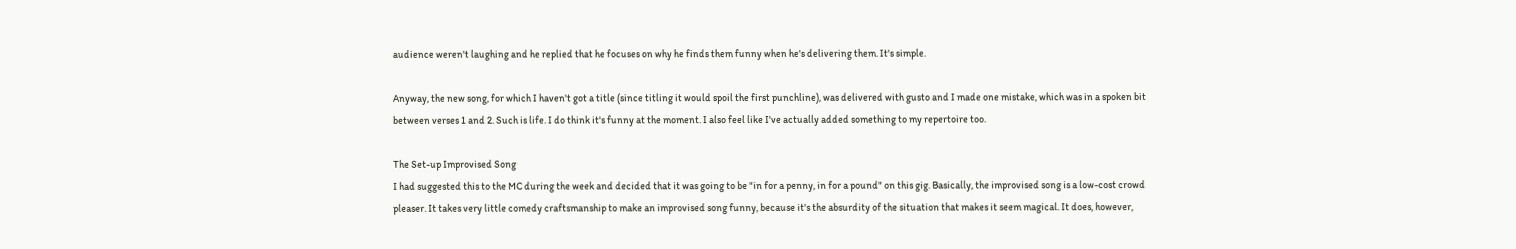audience weren't laughing and he replied that he focuses on why he finds them funny when he's delivering them. It's simple.

Anyway, the new song, for which I haven't got a title (since titling it would spoil the first punchline), was delivered with gusto and I made one mistake, which was in a spoken bit between verses 1 and 2. Such is life. I do think it's funny at the moment. I also feel like I've actually added something to my repertoire too.

The Set-up Improvised Song
I had suggested this to the MC during the week and decided that it was going to be "in for a penny, in for a pound" on this gig. Basically, the improvised song is a low-cost crowd pleaser. It takes very little comedy craftsmanship to make an improvised song funny, because it's the absurdity of the situation that makes it seem magical. It does, however,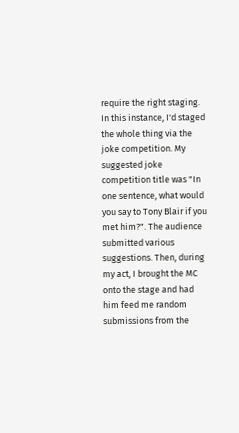require the right staging. In this instance, I'd staged the whole thing via the joke competition. My suggested joke competition title was "In one sentence, what would you say to Tony Blair if you met him?". The audience submitted various suggestions. Then, during my act, I brought the MC onto the stage and had him feed me random submissions from the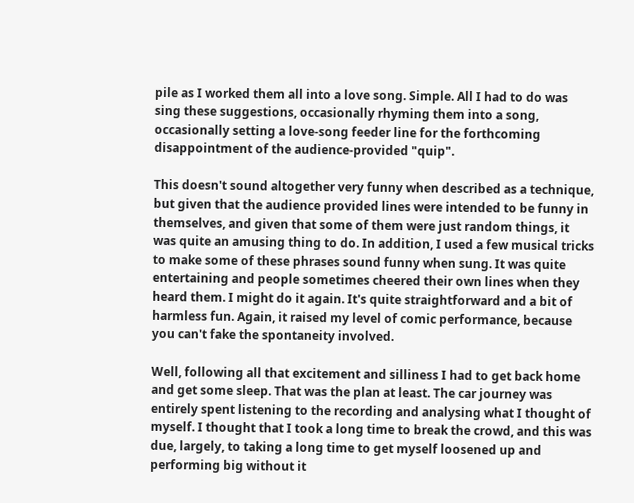pile as I worked them all into a love song. Simple. All I had to do was sing these suggestions, occasionally rhyming them into a song, occasionally setting a love-song feeder line for the forthcoming disappointment of the audience-provided "quip".

This doesn't sound altogether very funny when described as a technique, but given that the audience provided lines were intended to be funny in themselves, and given that some of them were just random things, it was quite an amusing thing to do. In addition, I used a few musical tricks to make some of these phrases sound funny when sung. It was quite entertaining and people sometimes cheered their own lines when they heard them. I might do it again. It's quite straightforward and a bit of harmless fun. Again, it raised my level of comic performance, because you can't fake the spontaneity involved.

Well, following all that excitement and silliness I had to get back home and get some sleep. That was the plan at least. The car journey was entirely spent listening to the recording and analysing what I thought of myself. I thought that I took a long time to break the crowd, and this was due, largely, to taking a long time to get myself loosened up and performing big without it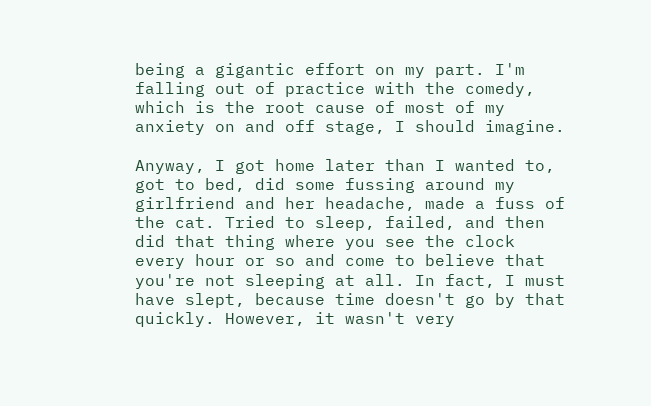being a gigantic effort on my part. I'm falling out of practice with the comedy, which is the root cause of most of my anxiety on and off stage, I should imagine.

Anyway, I got home later than I wanted to, got to bed, did some fussing around my girlfriend and her headache, made a fuss of the cat. Tried to sleep, failed, and then did that thing where you see the clock every hour or so and come to believe that you're not sleeping at all. In fact, I must have slept, because time doesn't go by that quickly. However, it wasn't very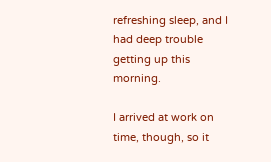refreshing sleep, and I had deep trouble getting up this morning.

I arrived at work on time, though, so it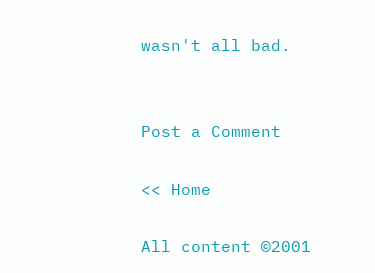wasn't all bad.


Post a Comment

<< Home

All content ©2001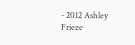- 2012 Ashley Frieze